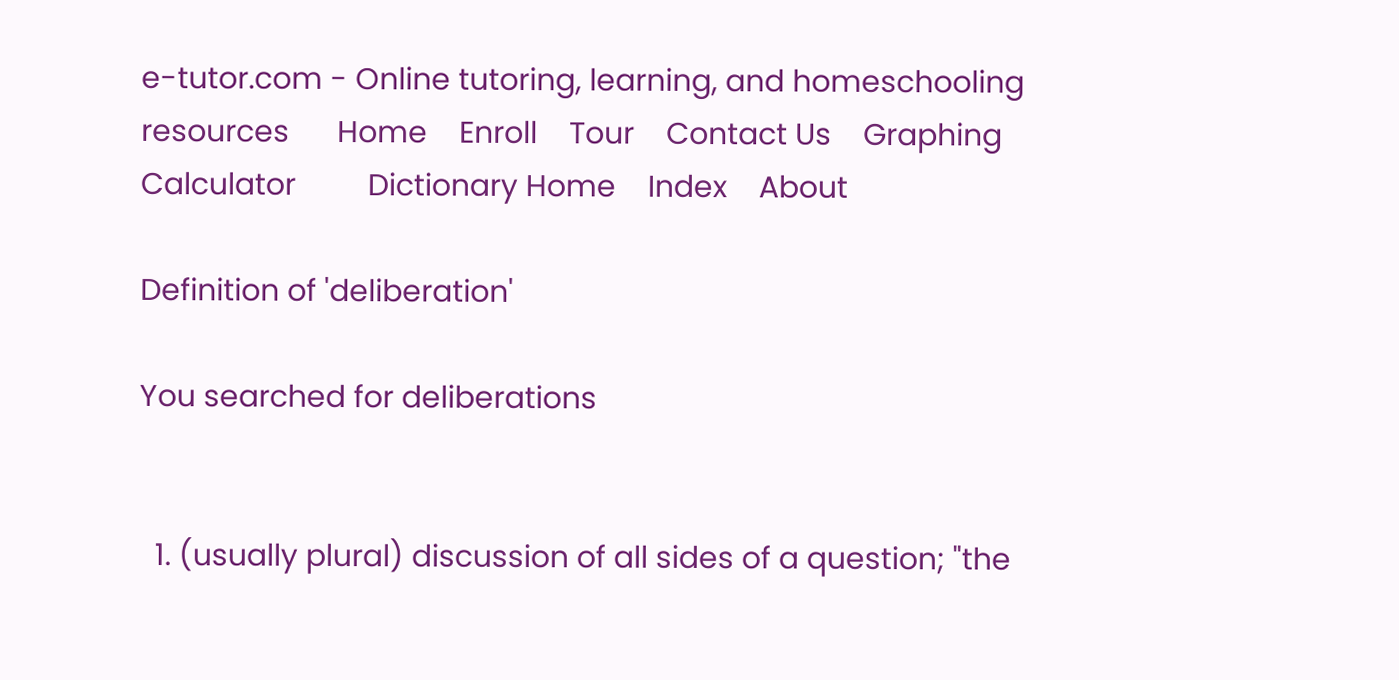e-tutor.com - Online tutoring, learning, and homeschooling resources      Home    Enroll    Tour    Contact Us    Graphing Calculator         Dictionary Home    Index    About

Definition of 'deliberation'

You searched for deliberations


  1. (usually plural) discussion of all sides of a question; "the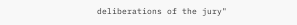deliberations of the jury"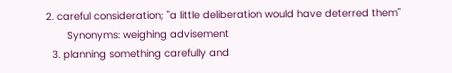2. careful consideration; "a little deliberation would have deterred them"
       Synonyms: weighing advisement
  3. planning something carefully and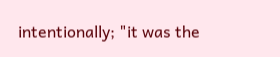intentionally; "it was the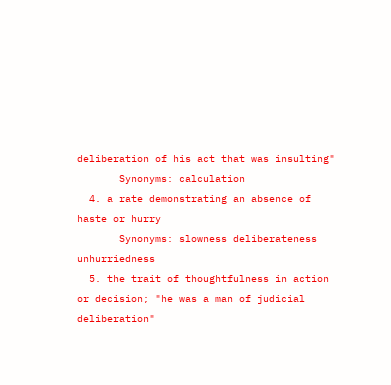deliberation of his act that was insulting"
       Synonyms: calculation
  4. a rate demonstrating an absence of haste or hurry
       Synonyms: slowness deliberateness unhurriedness
  5. the trait of thoughtfulness in action or decision; "he was a man of judicial deliberation"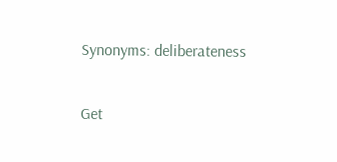Synonyms: deliberateness

Get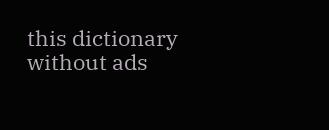this dictionary without ads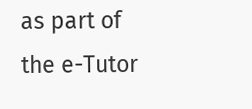as part of the e-Tutor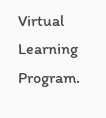Virtual Learning Program.